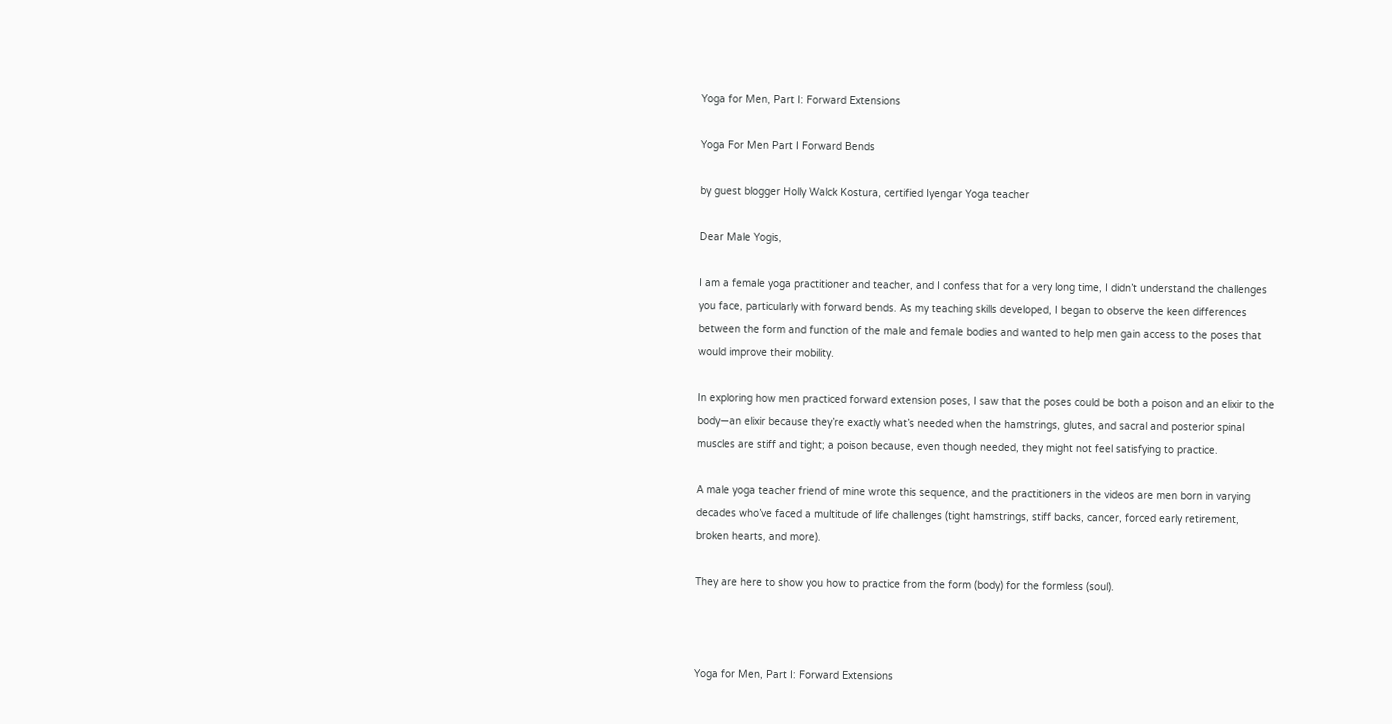Yoga for Men, Part I: Forward Extensions

Yoga For Men Part I Forward Bends

by guest blogger Holly Walck Kostura, certified Iyengar Yoga teacher

Dear Male Yogis,

I am a female yoga practitioner and teacher, and I confess that for a very long time, I didn’t understand the challenges you face, particularly with forward bends. As my teaching skills developed, I began to observe the keen differences between the form and function of the male and female bodies and wanted to help men gain access to the poses that would improve their mobility.

In exploring how men practiced forward extension poses, I saw that the poses could be both a poison and an elixir to the body—an elixir because they’re exactly what’s needed when the hamstrings, glutes, and sacral and posterior spinal muscles are stiff and tight; a poison because, even though needed, they might not feel satisfying to practice.

A male yoga teacher friend of mine wrote this sequence, and the practitioners in the videos are men born in varying decades who’ve faced a multitude of life challenges (tight hamstrings, stiff backs, cancer, forced early retirement, broken hearts, and more).

They are here to show you how to practice from the form (body) for the formless (soul).



Yoga for Men, Part I: Forward Extensions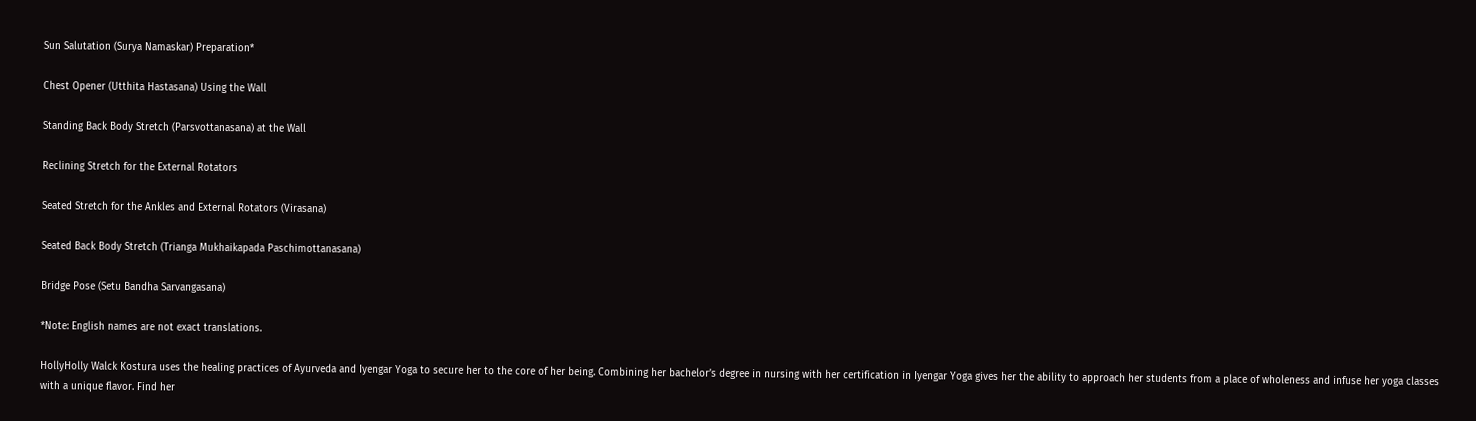Sun Salutation (Surya Namaskar) Preparation*

Chest Opener (Utthita Hastasana) Using the Wall

Standing Back Body Stretch (Parsvottanasana) at the Wall

Reclining Stretch for the External Rotators

Seated Stretch for the Ankles and External Rotators (Virasana)

Seated Back Body Stretch (Trianga Mukhaikapada Paschimottanasana)

Bridge Pose (Setu Bandha Sarvangasana)

*Note: English names are not exact translations.

HollyHolly Walck Kostura uses the healing practices of Ayurveda and Iyengar Yoga to secure her to the core of her being. Combining her bachelor’s degree in nursing with her certification in Iyengar Yoga gives her the ability to approach her students from a place of wholeness and infuse her yoga classes with a unique flavor. Find her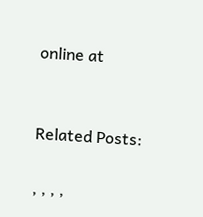online at


Related Posts:

, , , ,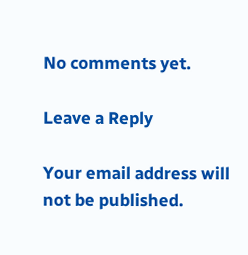No comments yet.

Leave a Reply

Your email address will not be published.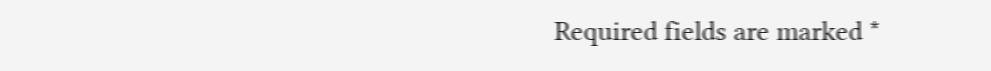Required fields are marked *